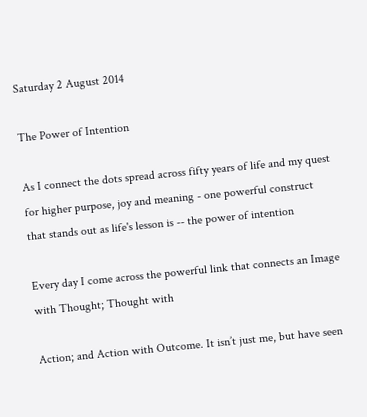Saturday 2 August 2014

The Power of Intention

As I connect the dots spread across fifty years of life and my quest for higher purpose, joy and meaning - one powerful construct that stands out as life's lesson is -- the power of intention

Every day I come across the powerful link that connects an Image with Thought; Thought with

Action; and Action with Outcome. It isn’t just me, but have seen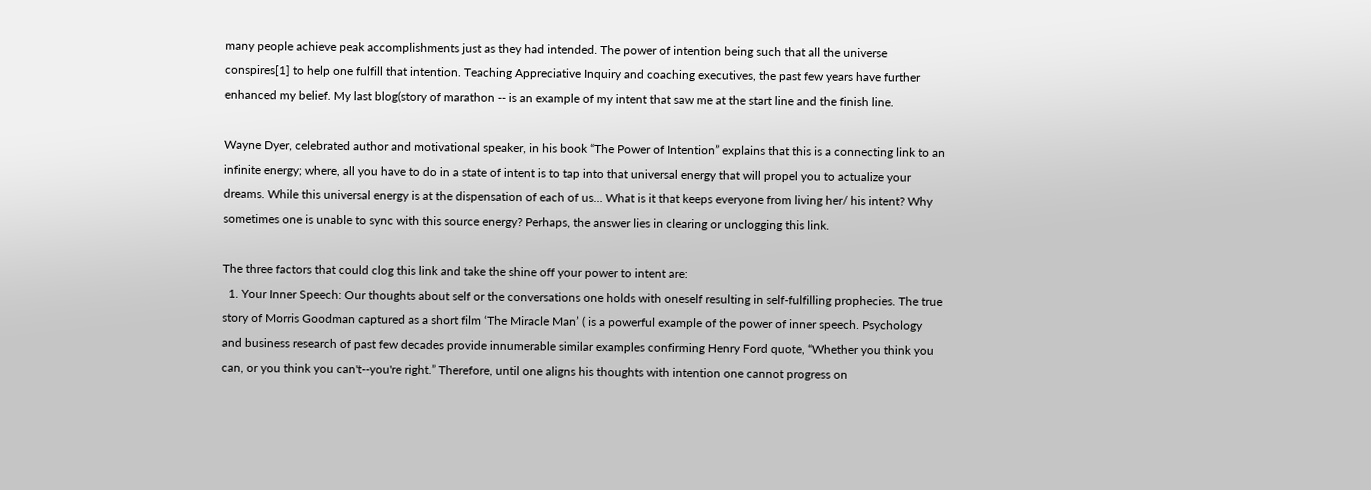many people achieve peak accomplishments just as they had intended. The power of intention being such that all the universe conspires[1] to help one fulfill that intention. Teaching Appreciative Inquiry and coaching executives, the past few years have further enhanced my belief. My last blog(story of marathon -- is an example of my intent that saw me at the start line and the finish line.

Wayne Dyer, celebrated author and motivational speaker, in his book “The Power of Intention” explains that this is a connecting link to an infinite energy; where, all you have to do in a state of intent is to tap into that universal energy that will propel you to actualize your dreams. While this universal energy is at the dispensation of each of us… What is it that keeps everyone from living her/ his intent? Why sometimes one is unable to sync with this source energy? Perhaps, the answer lies in clearing or unclogging this link.

The three factors that could clog this link and take the shine off your power to intent are:
  1. Your Inner Speech: Our thoughts about self or the conversations one holds with oneself resulting in self-fulfilling prophecies. The true story of Morris Goodman captured as a short film ‘The Miracle Man’ ( is a powerful example of the power of inner speech. Psychology and business research of past few decades provide innumerable similar examples confirming Henry Ford quote, “Whether you think you can, or you think you can't--you're right.” Therefore, until one aligns his thoughts with intention one cannot progress on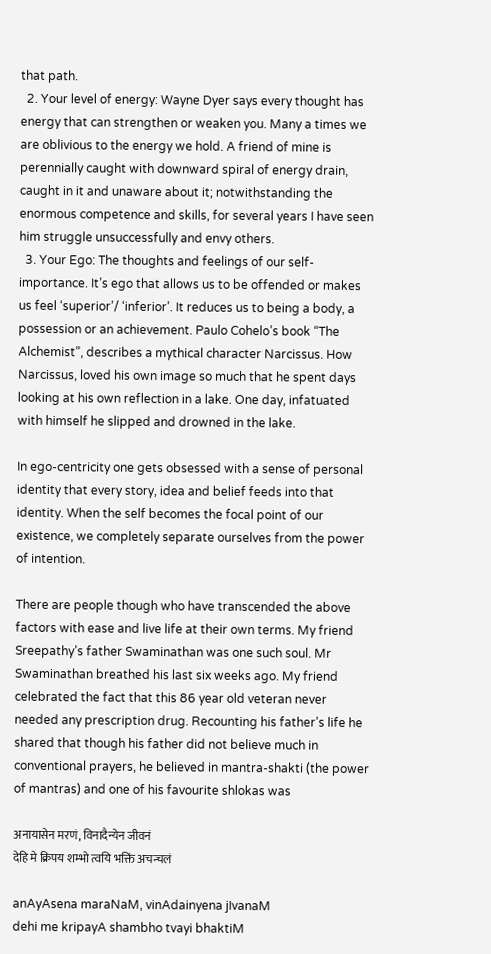that path.
  2. Your level of energy: Wayne Dyer says every thought has energy that can strengthen or weaken you. Many a times we are oblivious to the energy we hold. A friend of mine is perennially caught with downward spiral of energy drain, caught in it and unaware about it; notwithstanding the enormous competence and skills, for several years I have seen him struggle unsuccessfully and envy others.
  3. Your Ego: The thoughts and feelings of our self-importance. It’s ego that allows us to be offended or makes us feel ‘superior’/ ‘inferior’. It reduces us to being a body, a possession or an achievement. Paulo Cohelo’s book “The Alchemist”, describes a mythical character Narcissus. How Narcissus, loved his own image so much that he spent days looking at his own reflection in a lake. One day, infatuated with himself he slipped and drowned in the lake.

In ego-centricity one gets obsessed with a sense of personal identity that every story, idea and belief feeds into that identity. When the self becomes the focal point of our existence, we completely separate ourselves from the power of intention.

There are people though who have transcended the above factors with ease and live life at their own terms. My friend Sreepathy’s father Swaminathan was one such soul. Mr Swaminathan breathed his last six weeks ago. My friend celebrated the fact that this 86 year old veteran never needed any prescription drug. Recounting his father’s life he shared that though his father did not believe much in conventional prayers, he believed in mantra-shakti (the power of mantras) and one of his favourite shlokas was

अनायासेन मरणं, विनादैन्येन जीवनं
देहि मे क्रिपय शम्भो त्वयि भक्तिं अचन्चलं

anAyAsena maraNaM, vinAdainyena jIvanaM
dehi me kripayA shambho tvayi bhaktiM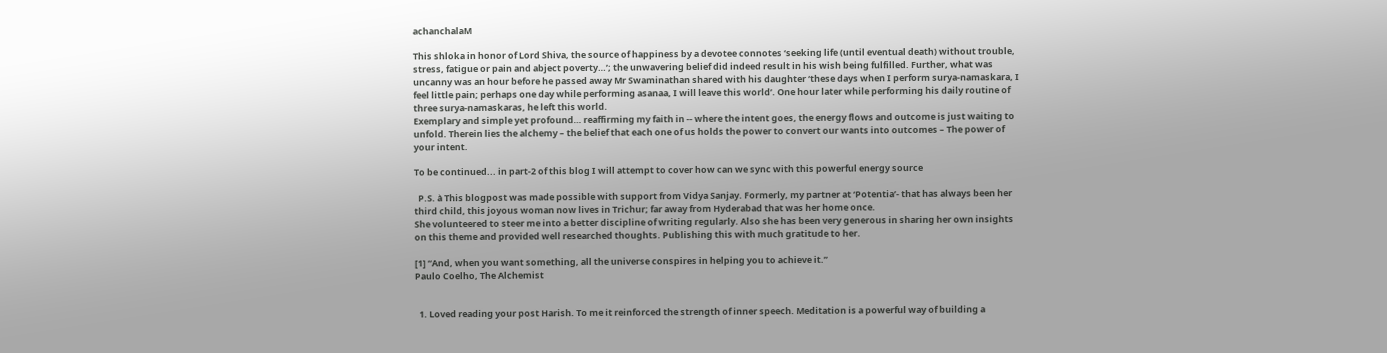achanchalaM

This shloka in honor of Lord Shiva, the source of happiness by a devotee connotes ‘seeking life (until eventual death) without trouble, stress, fatigue or pain and abject poverty…’; the unwavering belief did indeed result in his wish being fulfilled. Further, what was uncanny was an hour before he passed away Mr Swaminathan shared with his daughter ‘these days when I perform surya-namaskara, I feel little pain; perhaps one day while performing asanaa, I will leave this world’. One hour later while performing his daily routine of three surya-namaskaras, he left this world.
Exemplary and simple yet profound… reaffirming my faith in -- where the intent goes, the energy flows and outcome is just waiting to unfold. Therein lies the alchemy – the belief that each one of us holds the power to convert our wants into outcomes – The power of your intent.

To be continued... in part-2 of this blog I will attempt to cover how can we sync with this powerful energy source

  P.S. à This blogpost was made possible with support from Vidya Sanjay. Formerly, my partner at ‘Potentia’- that has always been her third child, this joyous woman now lives in Trichur; far away from Hyderabad that was her home once.
She volunteered to steer me into a better discipline of writing regularly. Also she has been very generous in sharing her own insights on this theme and provided well researched thoughts. Publishing this with much gratitude to her.

[1] “And, when you want something, all the universe conspires in helping you to achieve it.”
Paulo Coelho, The Alchemist


  1. Loved reading your post Harish. To me it reinforced the strength of inner speech. Meditation is a powerful way of building a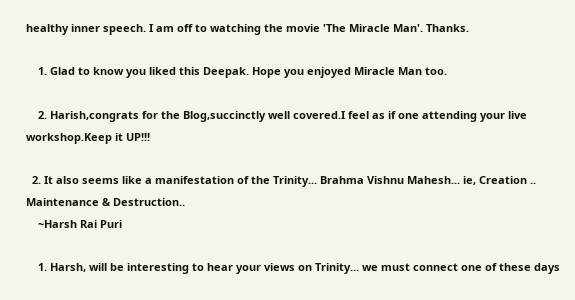healthy inner speech. I am off to watching the movie 'The Miracle Man'. Thanks.

    1. Glad to know you liked this Deepak. Hope you enjoyed Miracle Man too.

    2. Harish,congrats for the Blog,succinctly well covered.I feel as if one attending your live workshop.Keep it UP!!!

  2. It also seems like a manifestation of the Trinity... Brahma Vishnu Mahesh... ie, Creation .. Maintenance & Destruction..
    ~Harsh Rai Puri

    1. Harsh, will be interesting to hear your views on Trinity... we must connect one of these days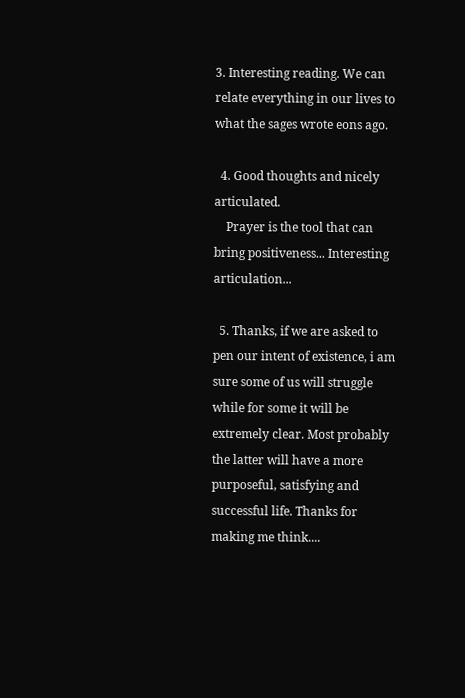3. Interesting reading. We can relate everything in our lives to what the sages wrote eons ago.

  4. Good thoughts and nicely articulated.
    Prayer is the tool that can bring positiveness... Interesting articulation...

  5. Thanks, if we are asked to pen our intent of existence, i am sure some of us will struggle while for some it will be extremely clear. Most probably the latter will have a more purposeful, satisfying and successful life. Thanks for making me think....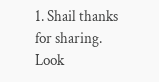1. Shail thanks for sharing. Look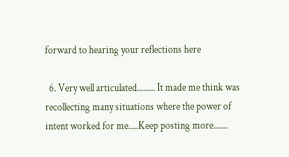forward to hearing your reflections here

  6. Very well articulated......... It made me think was recollecting many situations where the power of intent worked for me.....Keep posting more.......